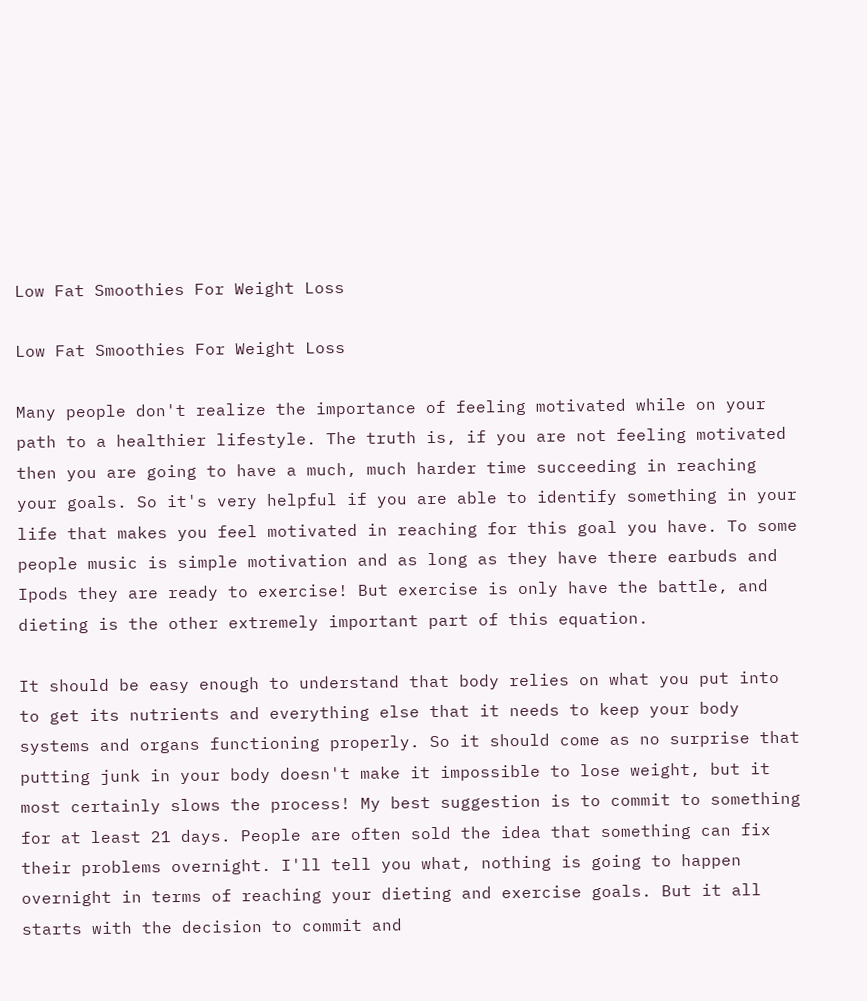Low Fat Smoothies For Weight Loss

Low Fat Smoothies For Weight Loss

Many people don't realize the importance of feeling motivated while on your path to a healthier lifestyle. The truth is, if you are not feeling motivated then you are going to have a much, much harder time succeeding in reaching your goals. So it's very helpful if you are able to identify something in your life that makes you feel motivated in reaching for this goal you have. To some people music is simple motivation and as long as they have there earbuds and Ipods they are ready to exercise! But exercise is only have the battle, and dieting is the other extremely important part of this equation.

It should be easy enough to understand that body relies on what you put into to get its nutrients and everything else that it needs to keep your body systems and organs functioning properly. So it should come as no surprise that putting junk in your body doesn't make it impossible to lose weight, but it most certainly slows the process! My best suggestion is to commit to something for at least 21 days. People are often sold the idea that something can fix their problems overnight. I'll tell you what, nothing is going to happen overnight in terms of reaching your dieting and exercise goals. But it all starts with the decision to commit and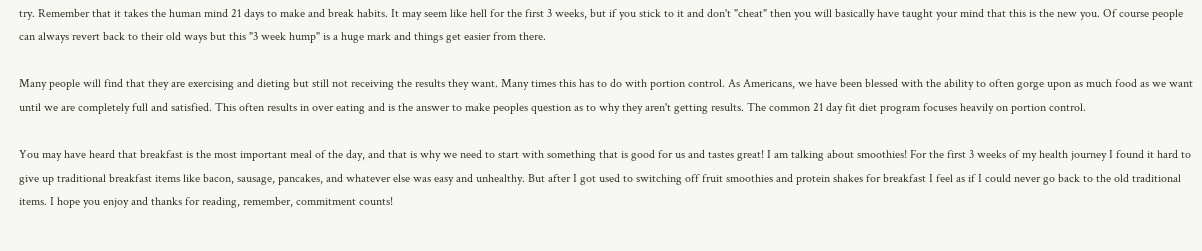try. Remember that it takes the human mind 21 days to make and break habits. It may seem like hell for the first 3 weeks, but if you stick to it and don't "cheat" then you will basically have taught your mind that this is the new you. Of course people can always revert back to their old ways but this "3 week hump" is a huge mark and things get easier from there.

Many people will find that they are exercising and dieting but still not receiving the results they want. Many times this has to do with portion control. As Americans, we have been blessed with the ability to often gorge upon as much food as we want until we are completely full and satisfied. This often results in over eating and is the answer to make peoples question as to why they aren't getting results. The common 21 day fit diet program focuses heavily on portion control.

You may have heard that breakfast is the most important meal of the day, and that is why we need to start with something that is good for us and tastes great! I am talking about smoothies! For the first 3 weeks of my health journey I found it hard to give up traditional breakfast items like bacon, sausage, pancakes, and whatever else was easy and unhealthy. But after I got used to switching off fruit smoothies and protein shakes for breakfast I feel as if I could never go back to the old traditional items. I hope you enjoy and thanks for reading, remember, commitment counts!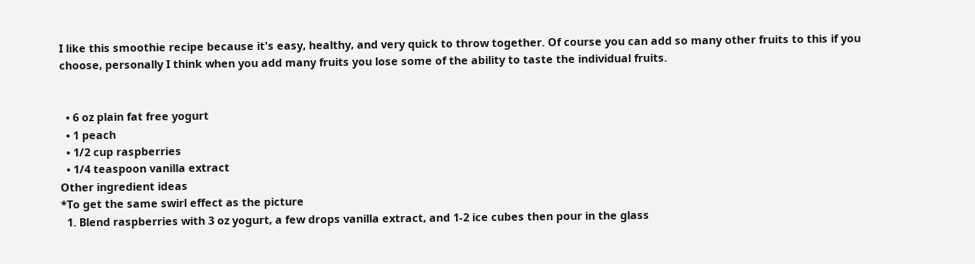I like this smoothie recipe because it's easy, healthy, and very quick to throw together. Of course you can add so many other fruits to this if you choose, personally I think when you add many fruits you lose some of the ability to taste the individual fruits.


  • 6 oz plain fat free yogurt
  • 1 peach
  • 1/2 cup raspberries
  • 1/4 teaspoon vanilla extract
Other ingredient ideas
*To get the same swirl effect as the picture
  1. Blend raspberries with 3 oz yogurt, a few drops vanilla extract, and 1-2 ice cubes then pour in the glass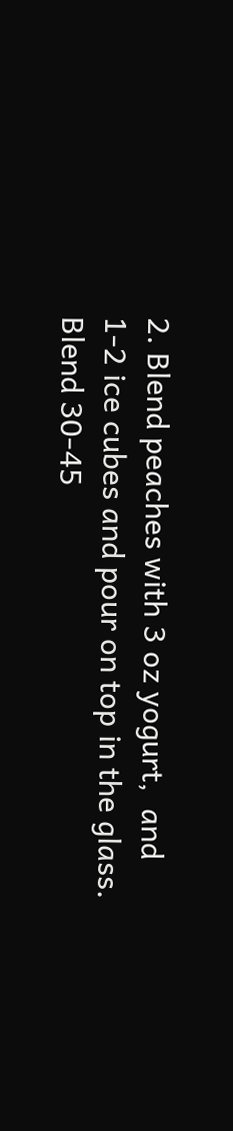2. Blend peaches with 3 oz yogurt,  and 1-2 ice cubes and pour on top in the glass.
Blend 30-45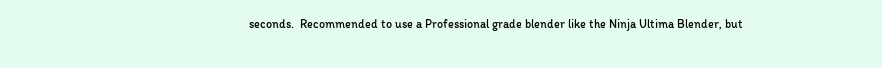seconds.  Recommended to use a Professional grade blender like the Ninja Ultima Blender, but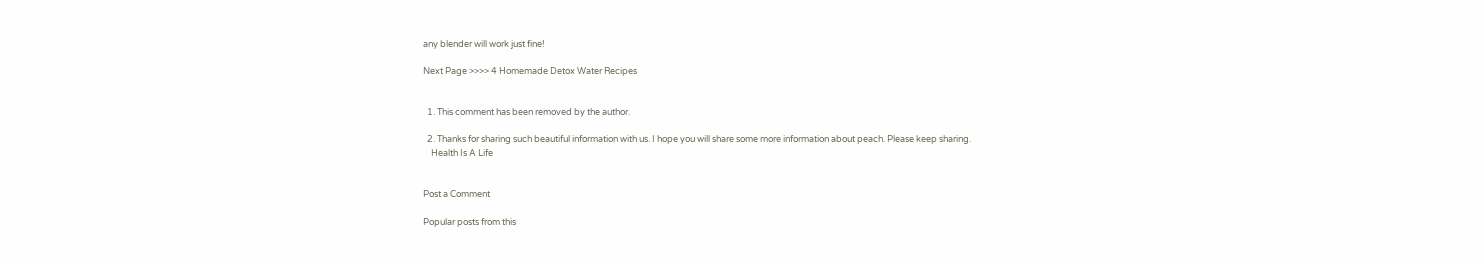any blender will work just fine!

Next Page >>>> 4 Homemade Detox Water Recipes


  1. This comment has been removed by the author.

  2. Thanks for sharing such beautiful information with us. I hope you will share some more information about peach. Please keep sharing.
    Health Is A Life


Post a Comment

Popular posts from this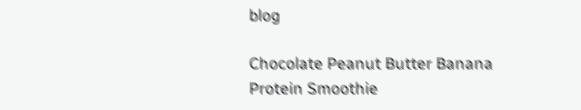blog

Chocolate Peanut Butter Banana Protein Smoothie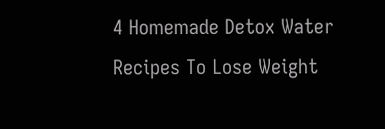4 Homemade Detox Water Recipes To Lose Weight